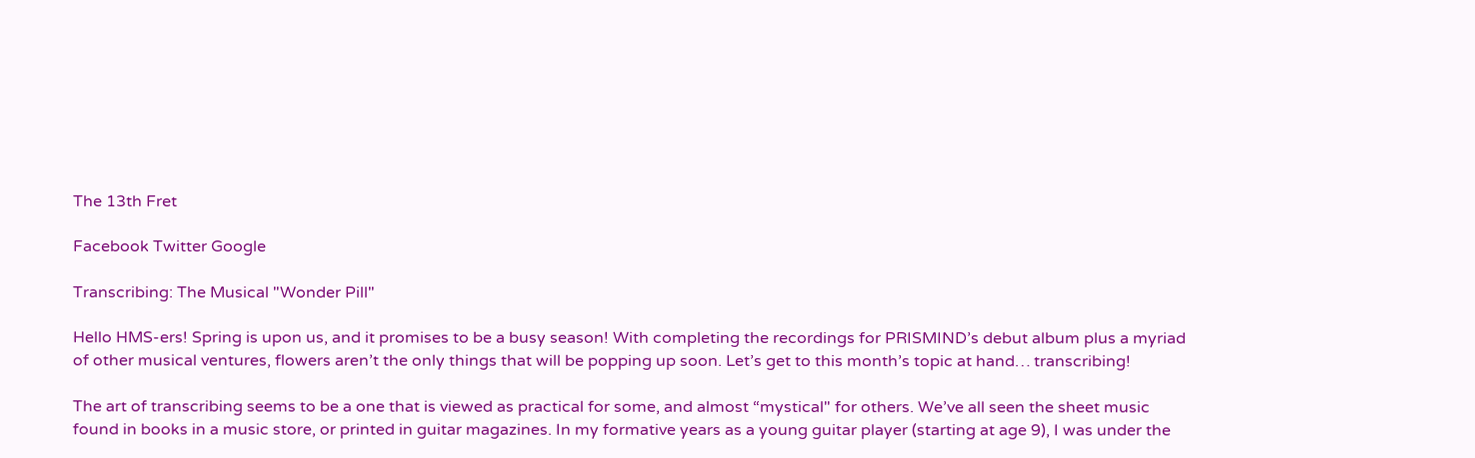The 13th Fret

Facebook Twitter Google

Transcribing: The Musical "Wonder Pill"

Hello HMS-ers! Spring is upon us, and it promises to be a busy season! With completing the recordings for PRISMIND’s debut album plus a myriad of other musical ventures, flowers aren’t the only things that will be popping up soon. Let’s get to this month’s topic at hand… transcribing!

The art of transcribing seems to be a one that is viewed as practical for some, and almost “mystical" for others. We’ve all seen the sheet music found in books in a music store, or printed in guitar magazines. In my formative years as a young guitar player (starting at age 9), I was under the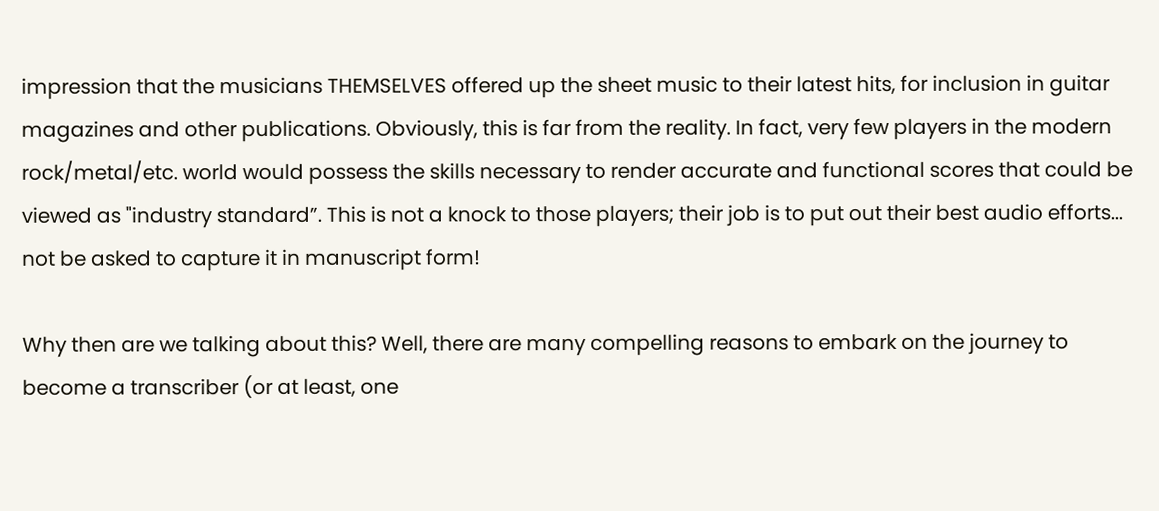impression that the musicians THEMSELVES offered up the sheet music to their latest hits, for inclusion in guitar magazines and other publications. Obviously, this is far from the reality. In fact, very few players in the modern rock/metal/etc. world would possess the skills necessary to render accurate and functional scores that could be viewed as "industry standard”. This is not a knock to those players; their job is to put out their best audio efforts... not be asked to capture it in manuscript form!

Why then are we talking about this? Well, there are many compelling reasons to embark on the journey to become a transcriber (or at least, one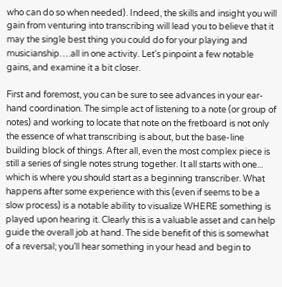who can do so when needed). Indeed, the skills and insight you will gain from venturing into transcribing will lead you to believe that it may the single best thing you could do for your playing and musicianship….all in one activity. Let's pinpoint a few notable gains, and examine it a bit closer.

First and foremost, you can be sure to see advances in your ear-hand coordination. The simple act of listening to a note (or group of notes) and working to locate that note on the fretboard is not only the essence of what transcribing is about, but the base-line building block of things. After all, even the most complex piece is still a series of single notes strung together. It all starts with one... which is where you should start as a beginning transcriber. What happens after some experience with this (even if seems to be a slow process) is a notable ability to visualize WHERE something is played upon hearing it. Clearly this is a valuable asset and can help guide the overall job at hand. The side benefit of this is somewhat of a reversal; you’ll hear something in your head and begin to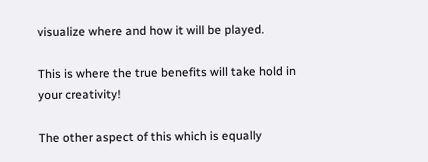visualize where and how it will be played.

This is where the true benefits will take hold in your creativity!

The other aspect of this which is equally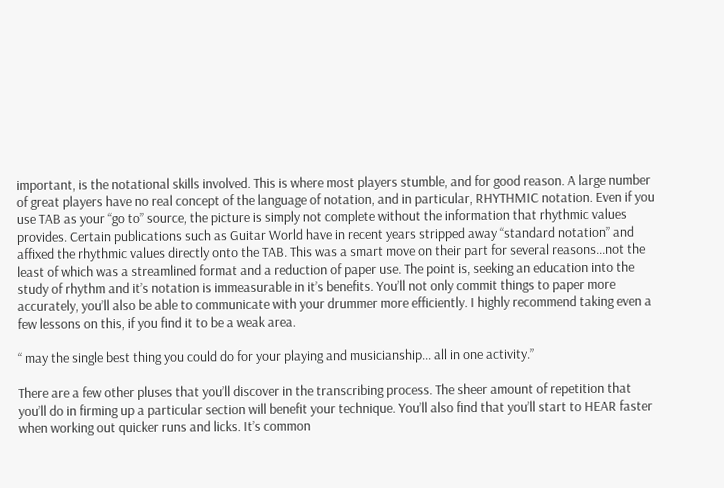important, is the notational skills involved. This is where most players stumble, and for good reason. A large number of great players have no real concept of the language of notation, and in particular, RHYTHMIC notation. Even if you use TAB as your “go to” source, the picture is simply not complete without the information that rhythmic values provides. Certain publications such as Guitar World have in recent years stripped away “standard notation” and affixed the rhythmic values directly onto the TAB. This was a smart move on their part for several reasons...not the least of which was a streamlined format and a reduction of paper use. The point is, seeking an education into the study of rhythm and it’s notation is immeasurable in it’s benefits. You’ll not only commit things to paper more accurately, you’ll also be able to communicate with your drummer more efficiently. I highly recommend taking even a few lessons on this, if you find it to be a weak area.

“ may the single best thing you could do for your playing and musicianship... all in one activity.”

There are a few other pluses that you’ll discover in the transcribing process. The sheer amount of repetition that you’ll do in firming up a particular section will benefit your technique. You’ll also find that you’ll start to HEAR faster when working out quicker runs and licks. It’s common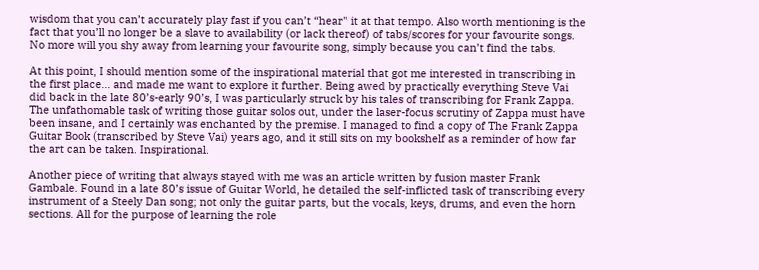wisdom that you can’t accurately play fast if you can’t “hear" it at that tempo. Also worth mentioning is the fact that you’ll no longer be a slave to availability (or lack thereof) of tabs/scores for your favourite songs. No more will you shy away from learning your favourite song, simply because you can’t find the tabs.

At this point, I should mention some of the inspirational material that got me interested in transcribing in the first place... and made me want to explore it further. Being awed by practically everything Steve Vai did back in the late 80’s-early 90’s, I was particularly struck by his tales of transcribing for Frank Zappa. The unfathomable task of writing those guitar solos out, under the laser-focus scrutiny of Zappa must have been insane, and I certainly was enchanted by the premise. I managed to find a copy of The Frank Zappa Guitar Book (transcribed by Steve Vai) years ago, and it still sits on my bookshelf as a reminder of how far the art can be taken. Inspirational.

Another piece of writing that always stayed with me was an article written by fusion master Frank Gambale. Found in a late 80’s issue of Guitar World, he detailed the self-inflicted task of transcribing every instrument of a Steely Dan song; not only the guitar parts, but the vocals, keys, drums, and even the horn sections. All for the purpose of learning the role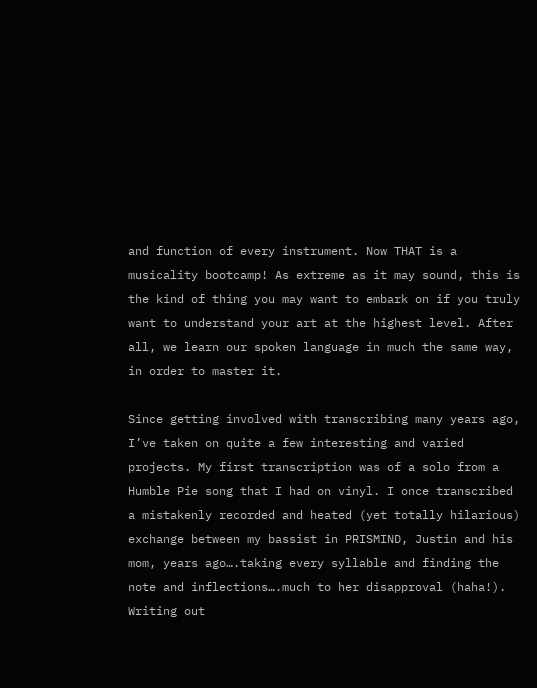and function of every instrument. Now THAT is a musicality bootcamp! As extreme as it may sound, this is the kind of thing you may want to embark on if you truly want to understand your art at the highest level. After all, we learn our spoken language in much the same way, in order to master it.

Since getting involved with transcribing many years ago, I’ve taken on quite a few interesting and varied projects. My first transcription was of a solo from a Humble Pie song that I had on vinyl. I once transcribed a mistakenly recorded and heated (yet totally hilarious) exchange between my bassist in PRISMIND, Justin and his mom, years ago….taking every syllable and finding the note and inflections….much to her disapproval (haha!). Writing out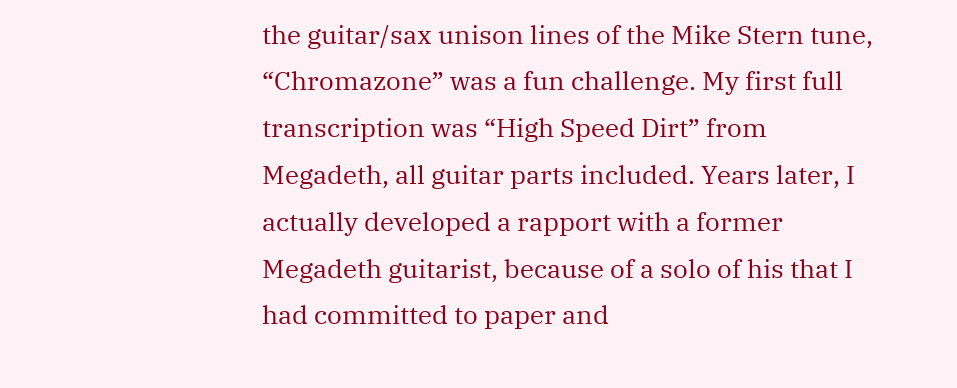the guitar/sax unison lines of the Mike Stern tune, “Chromazone” was a fun challenge. My first full transcription was “High Speed Dirt” from Megadeth, all guitar parts included. Years later, I actually developed a rapport with a former Megadeth guitarist, because of a solo of his that I had committed to paper and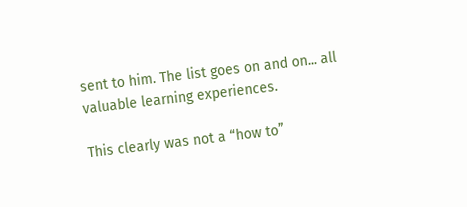sent to him. The list goes on and on... all valuable learning experiences.

This clearly was not a “how to”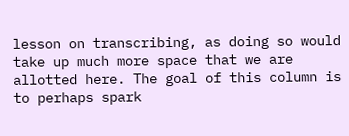lesson on transcribing, as doing so would take up much more space that we are allotted here. The goal of this column is to perhaps spark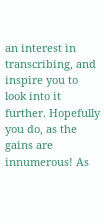an interest in transcribing, and inspire you to look into it further. Hopefully you do, as the gains are innumerous! As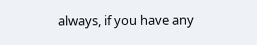always, if you have any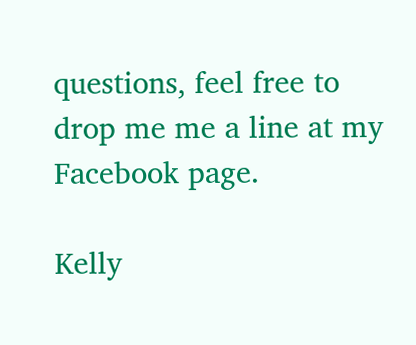questions, feel free to drop me me a line at my Facebook page.

Kelly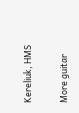Kereliuk, HMS

More guitar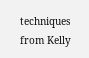techniques from Kelly